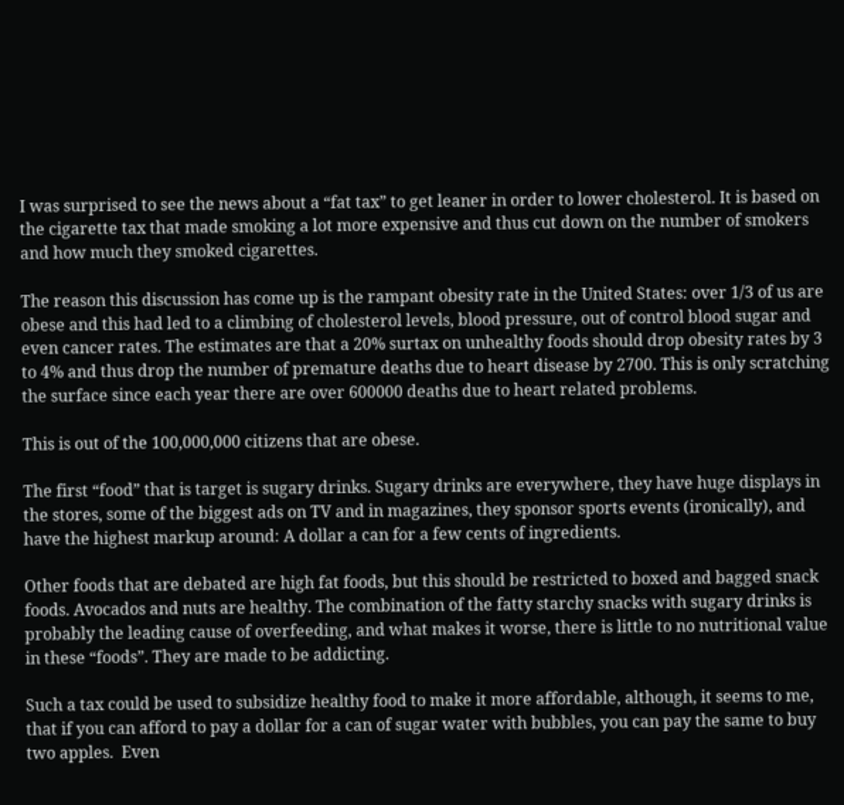I was surprised to see the news about a “fat tax” to get leaner in order to lower cholesterol. It is based on the cigarette tax that made smoking a lot more expensive and thus cut down on the number of smokers and how much they smoked cigarettes.

The reason this discussion has come up is the rampant obesity rate in the United States: over 1/3 of us are obese and this had led to a climbing of cholesterol levels, blood pressure, out of control blood sugar and even cancer rates. The estimates are that a 20% surtax on unhealthy foods should drop obesity rates by 3 to 4% and thus drop the number of premature deaths due to heart disease by 2700. This is only scratching the surface since each year there are over 600000 deaths due to heart related problems.

This is out of the 100,000,000 citizens that are obese.

The first “food” that is target is sugary drinks. Sugary drinks are everywhere, they have huge displays in the stores, some of the biggest ads on TV and in magazines, they sponsor sports events (ironically), and have the highest markup around: A dollar a can for a few cents of ingredients.

Other foods that are debated are high fat foods, but this should be restricted to boxed and bagged snack foods. Avocados and nuts are healthy. The combination of the fatty starchy snacks with sugary drinks is probably the leading cause of overfeeding, and what makes it worse, there is little to no nutritional value in these “foods”. They are made to be addicting.

Such a tax could be used to subsidize healthy food to make it more affordable, although, it seems to me, that if you can afford to pay a dollar for a can of sugar water with bubbles, you can pay the same to buy two apples.  Even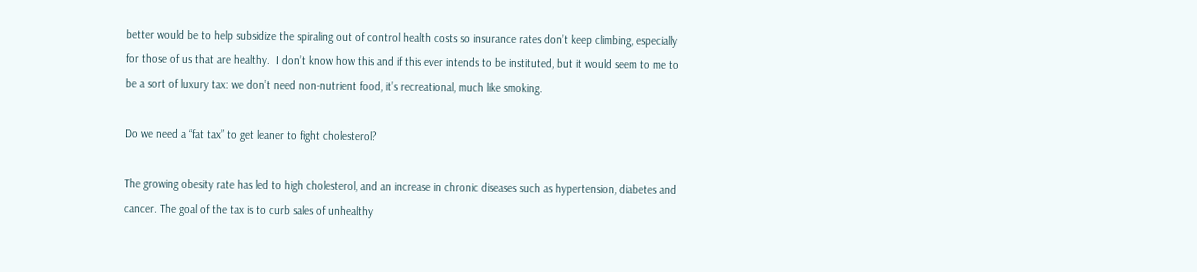better would be to help subsidize the spiraling out of control health costs so insurance rates don’t keep climbing, especially for those of us that are healthy.  I don’t know how this and if this ever intends to be instituted, but it would seem to me to be a sort of luxury tax: we don’t need non-nutrient food, it’s recreational, much like smoking.

Do we need a “fat tax” to get leaner to fight cholesterol?

The growing obesity rate has led to high cholesterol, and an increase in chronic diseases such as hypertension, diabetes and cancer. The goal of the tax is to curb sales of unhealthy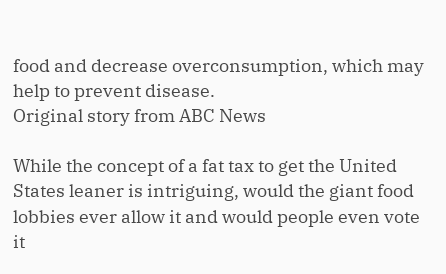food and decrease overconsumption, which may help to prevent disease.
Original story from ABC News

While the concept of a fat tax to get the United States leaner is intriguing, would the giant food lobbies ever allow it and would people even vote it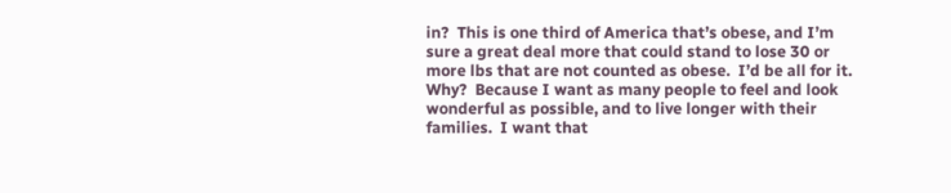in?  This is one third of America that’s obese, and I’m sure a great deal more that could stand to lose 30 or more lbs that are not counted as obese.  I’d be all for it.  Why?  Because I want as many people to feel and look wonderful as possible, and to live longer with their families.  I want that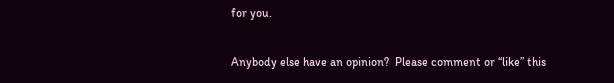for you.

Anybody else have an opinion?  Please comment or “like” this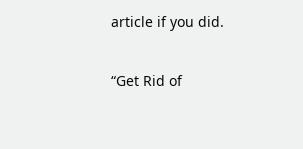article if you did.

“Get Rid of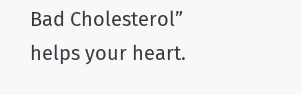Bad Cholesterol” helps your heart.